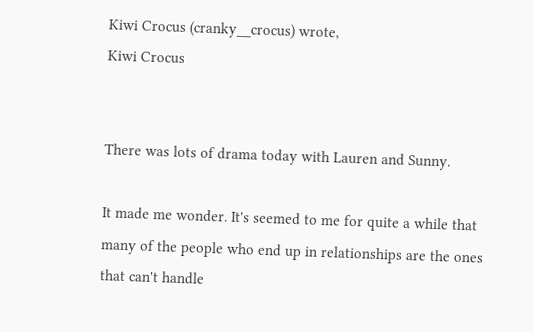Kiwi Crocus (cranky__crocus) wrote,
Kiwi Crocus


There was lots of drama today with Lauren and Sunny.

It made me wonder. It's seemed to me for quite a while that many of the people who end up in relationships are the ones that can't handle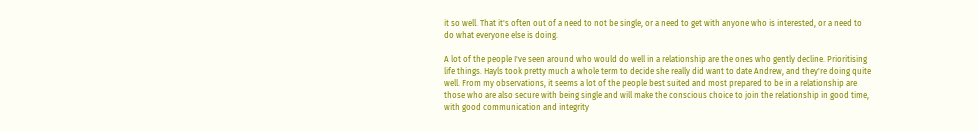it so well. That it's often out of a need to not be single, or a need to get with anyone who is interested, or a need to do what everyone else is doing.

A lot of the people I've seen around who would do well in a relationship are the ones who gently decline. Prioritising life things. Hayls took pretty much a whole term to decide she really did want to date Andrew, and they're doing quite well. From my observations, it seems a lot of the people best suited and most prepared to be in a relationship are those who are also secure with being single and will make the conscious choice to join the relationship in good time, with good communication and integrity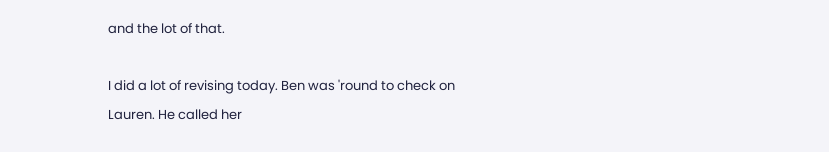and the lot of that.

I did a lot of revising today. Ben was 'round to check on Lauren. He called her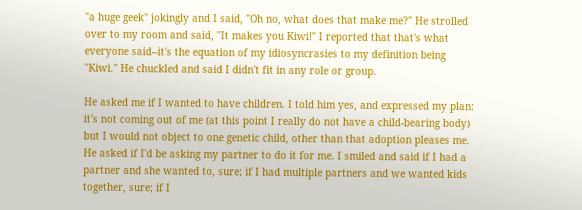"a huge geek" jokingly and I said, "Oh no, what does that make me?" He strolled over to my room and said, "It makes you Kiwi!" I reported that that's what everyone said--it's the equation of my idiosyncrasies to my definition being "Kiwi." He chuckled and said I didn't fit in any role or group.

He asked me if I wanted to have children. I told him yes, and expressed my plan: it's not coming out of me (at this point I really do not have a child-bearing body) but I would not object to one genetic child, other than that adoption pleases me. He asked if I'd be asking my partner to do it for me. I smiled and said if I had a partner and she wanted to, sure; if I had multiple partners and we wanted kids together, sure; if I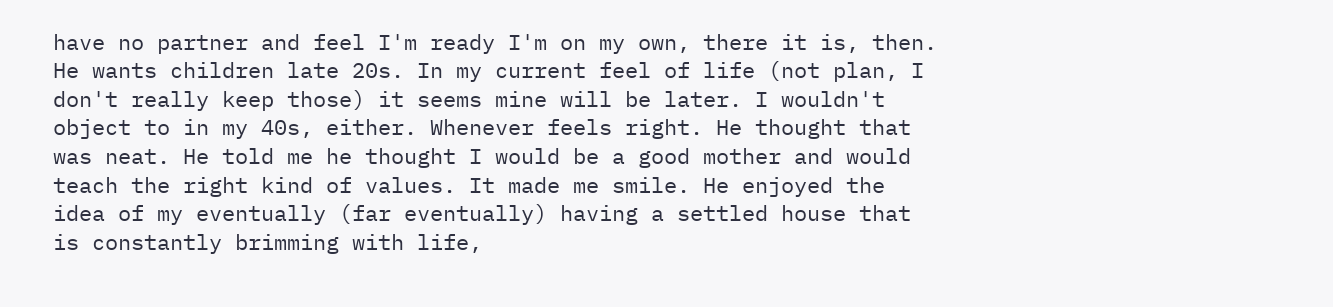have no partner and feel I'm ready I'm on my own, there it is, then. He wants children late 20s. In my current feel of life (not plan, I don't really keep those) it seems mine will be later. I wouldn't object to in my 40s, either. Whenever feels right. He thought that was neat. He told me he thought I would be a good mother and would teach the right kind of values. It made me smile. He enjoyed the idea of my eventually (far eventually) having a settled house that is constantly brimming with life,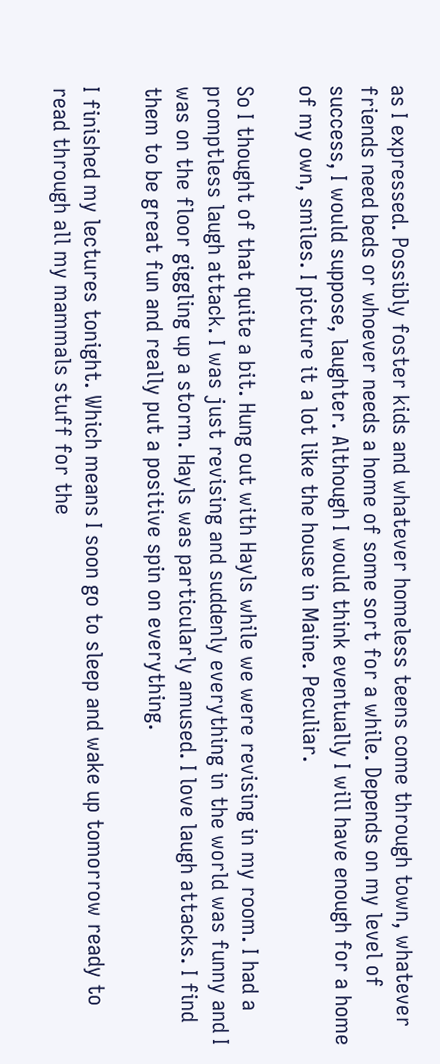as I expressed. Possibly foster kids and whatever homeless teens come through town, whatever friends need beds or whoever needs a home of some sort for a while. Depends on my level of success, I would suppose, laughter. Although I would think eventually I will have enough for a home of my own, smiles. I picture it a lot like the house in Maine. Peculiar.

So I thought of that quite a bit. Hung out with Hayls while we were revising in my room. I had a promptless laugh attack. I was just revising and suddenly everything in the world was funny and I was on the floor giggling up a storm. Hayls was particularly amused. I love laugh attacks. I find them to be great fun and really put a positive spin on everything.

I finished my lectures tonight. Which means I soon go to sleep and wake up tomorrow ready to read through all my mammals stuff for the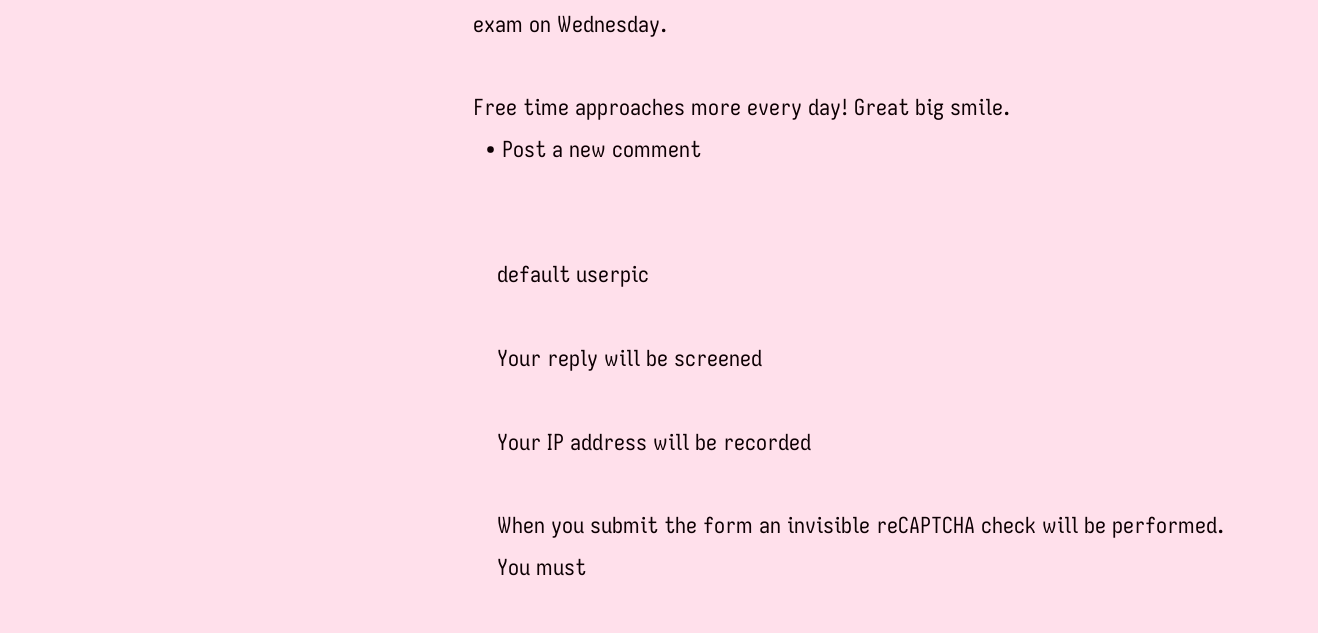exam on Wednesday.

Free time approaches more every day! Great big smile.
  • Post a new comment


    default userpic

    Your reply will be screened

    Your IP address will be recorded

    When you submit the form an invisible reCAPTCHA check will be performed.
    You must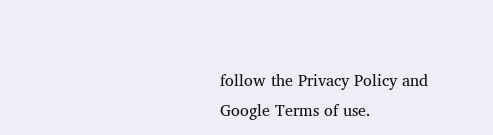follow the Privacy Policy and Google Terms of use.